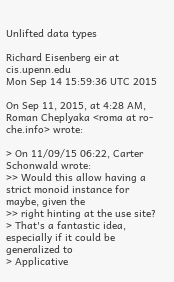Unlifted data types

Richard Eisenberg eir at cis.upenn.edu
Mon Sep 14 15:59:36 UTC 2015

On Sep 11, 2015, at 4:28 AM, Roman Cheplyaka <roma at ro-che.info> wrote:

> On 11/09/15 06:22, Carter Schonwald wrote:
>> Would this allow having a strict monoid instance for maybe, given the
>> right hinting at the use site?
> That's a fantastic idea, especially if it could be generalized to
> Applicative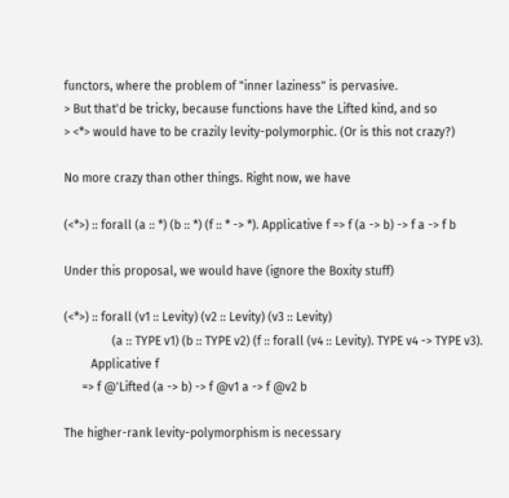functors, where the problem of "inner laziness" is pervasive.
> But that'd be tricky, because functions have the Lifted kind, and so
> <*> would have to be crazily levity-polymorphic. (Or is this not crazy?)

No more crazy than other things. Right now, we have

(<*>) :: forall (a :: *) (b :: *) (f :: * -> *). Applicative f => f (a -> b) -> f a -> f b

Under this proposal, we would have (ignore the Boxity stuff)

(<*>) :: forall (v1 :: Levity) (v2 :: Levity) (v3 :: Levity)
                (a :: TYPE v1) (b :: TYPE v2) (f :: forall (v4 :: Levity). TYPE v4 -> TYPE v3).
         Applicative f
      => f @'Lifted (a -> b) -> f @v1 a -> f @v2 b

The higher-rank levity-polymorphism is necessary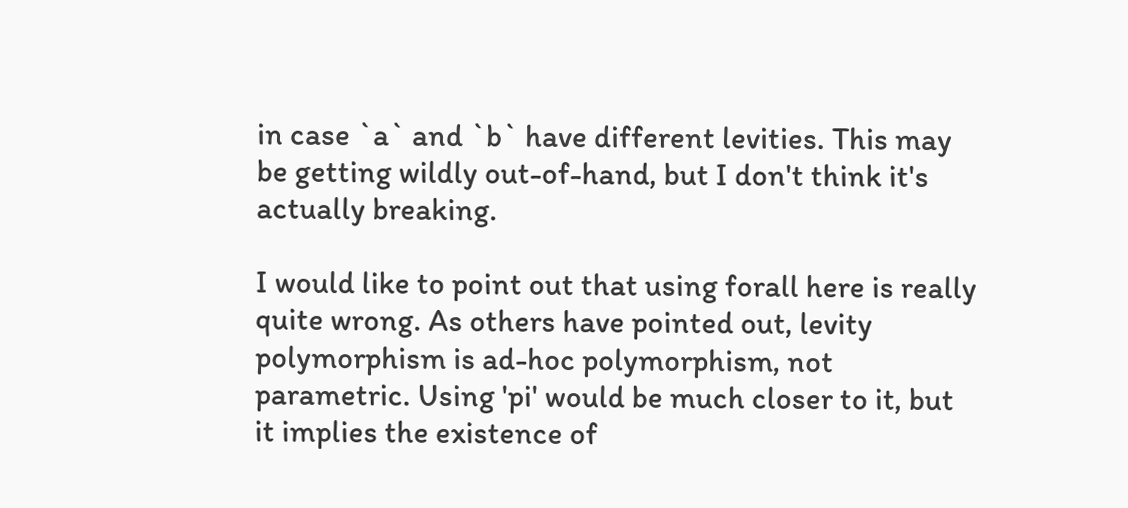in case `a` and `b` have different levities. This may be getting wildly out-of-hand, but I don't think it's actually breaking.

I would like to point out that using forall here is really quite wrong. As others have pointed out, levity polymorphism is ad-hoc polymorphism, not parametric. Using 'pi' would be much closer to it, but it implies the existence of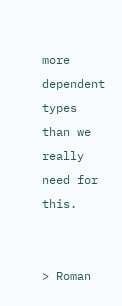more dependent types than we really need for this.


> Roman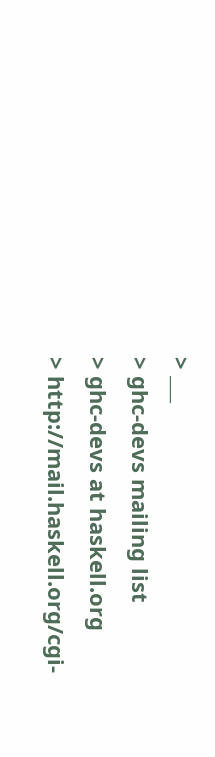> ___
> ghc-devs mailing list
> ghc-devs at haskell.org
> http://mail.haskell.org/cgi-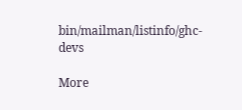bin/mailman/listinfo/ghc-devs

More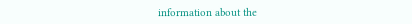information about the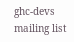ghc-devs mailing list